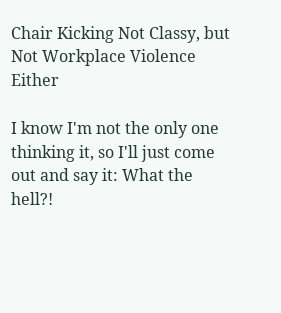Chair Kicking Not Classy, but Not Workplace Violence Either

I know I'm not the only one thinking it, so I'll just come out and say it: What the hell?!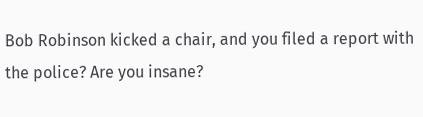Bob Robinson kicked a chair, and you filed a report with the police? Are you insane?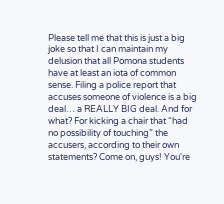Please tell me that this is just a big joke so that I can maintain my delusion that all Pomona students have at least an iota of common sense. Filing a police report that accuses someone of violence is a big deal… a REALLY BIG deal. And for what? For kicking a chair that “had no possibility of touching” the accusers, according to their own statements? Come on, guys! You're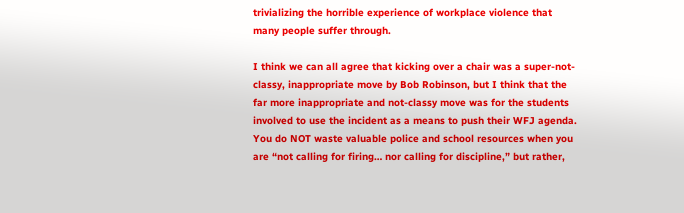trivializing the horrible experience of workplace violence that many people suffer through.

I think we can all agree that kicking over a chair was a super-not-classy, inappropriate move by Bob Robinson, but I think that the far more inappropriate and not-classy move was for the students involved to use the incident as a means to push their WFJ agenda. You do NOT waste valuable police and school resources when you are “not calling for firing… nor calling for discipline,” but rather,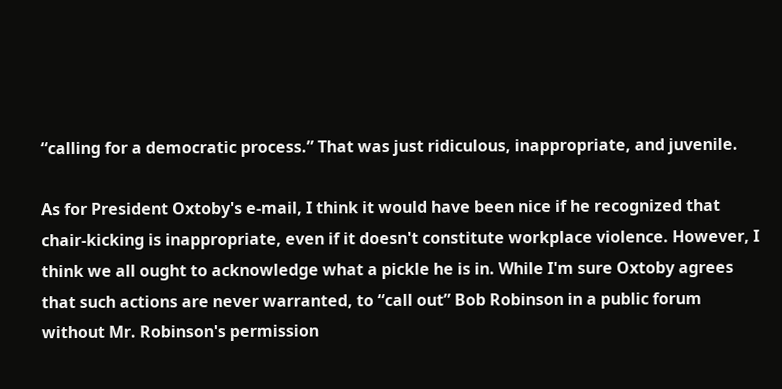“calling for a democratic process.” That was just ridiculous, inappropriate, and juvenile.

As for President Oxtoby's e-mail, I think it would have been nice if he recognized that chair-kicking is inappropriate, even if it doesn't constitute workplace violence. However, I think we all ought to acknowledge what a pickle he is in. While I'm sure Oxtoby agrees that such actions are never warranted, to “call out” Bob Robinson in a public forum without Mr. Robinson's permission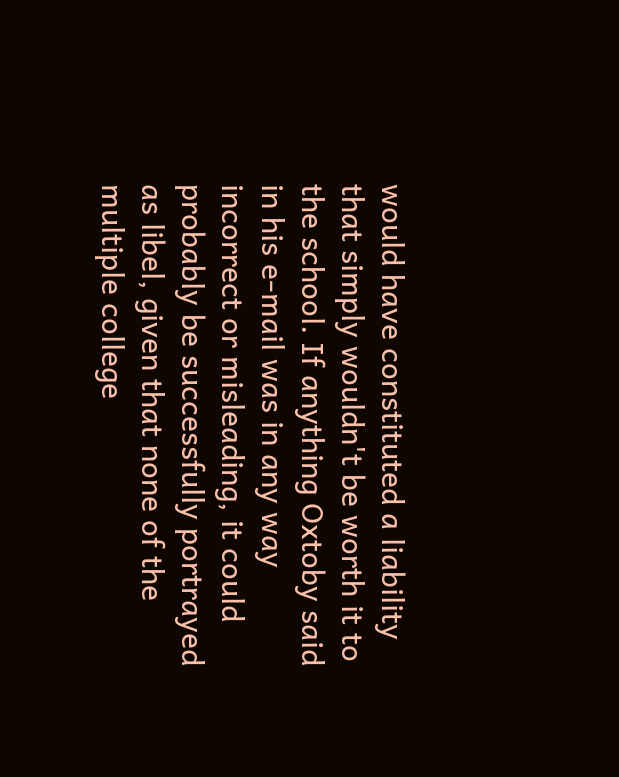would have constituted a liability that simply wouldn't be worth it to the school. If anything Oxtoby said in his e-mail was in any way incorrect or misleading, it could probably be successfully portrayed as libel, given that none of the multiple college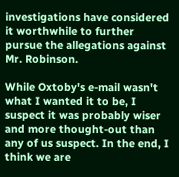investigations have considered it worthwhile to further pursue the allegations against Mr. Robinson.

While Oxtoby's e-mail wasn't what I wanted it to be, I suspect it was probably wiser and more thought-out than any of us suspect. In the end, I think we are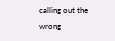calling out the wrong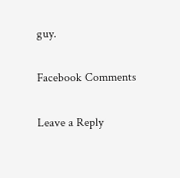guy.

Facebook Comments

Leave a Reply